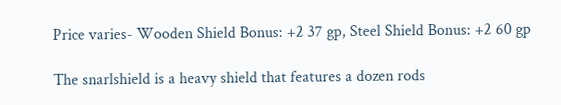Price varies- Wooden Shield Bonus: +2 37 gp, Steel Shield Bonus: +2 60 gp

The snarlshield is a heavy shield that features a dozen rods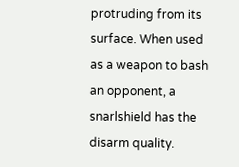protruding from its surface. When used as a weapon to bash an opponent, a snarlshield has the disarm quality.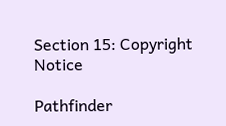Section 15: Copyright Notice

Pathfinder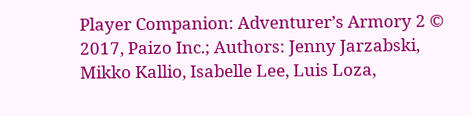Player Companion: Adventurer’s Armory 2 © 2017, Paizo Inc.; Authors: Jenny Jarzabski, Mikko Kallio, Isabelle Lee, Luis Loza,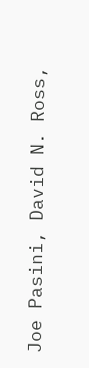Joe Pasini, David N. Ross,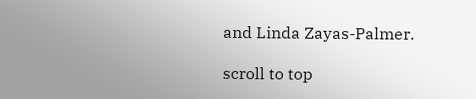and Linda Zayas-Palmer.

scroll to top